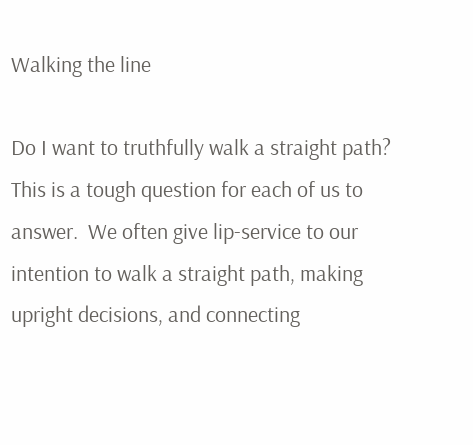Walking the line

Do I want to truthfully walk a straight path?  This is a tough question for each of us to answer.  We often give lip-service to our intention to walk a straight path, making upright decisions, and connecting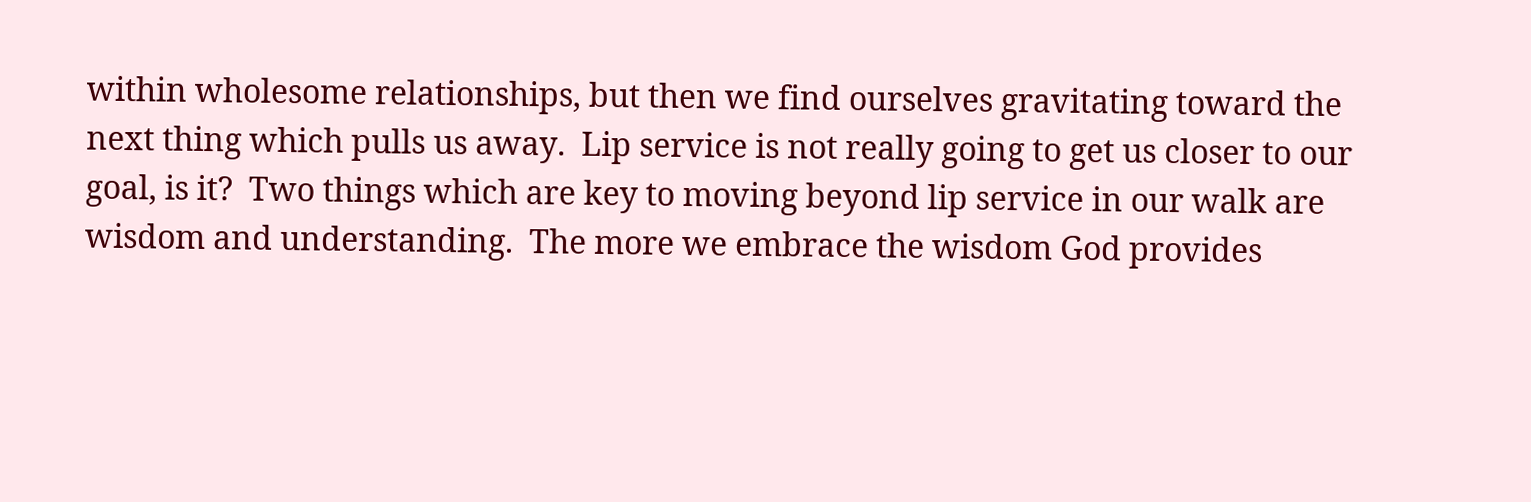within wholesome relationships, but then we find ourselves gravitating toward the next thing which pulls us away.  Lip service is not really going to get us closer to our goal, is it?  Two things which are key to moving beyond lip service in our walk are wisdom and understanding.  The more we embrace the wisdom God provides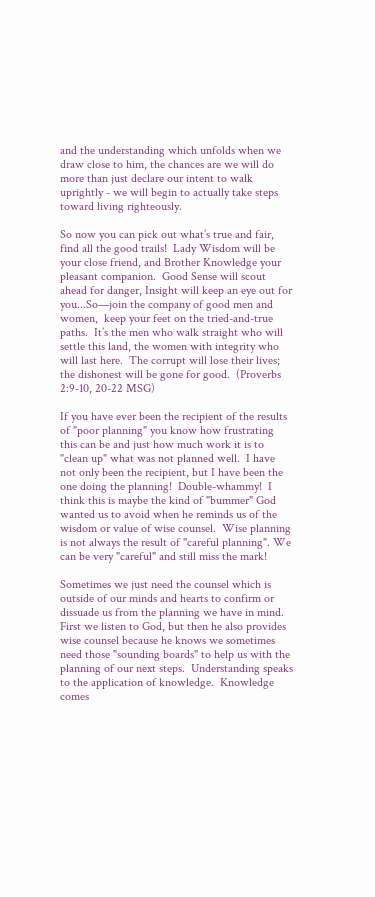and the understanding which unfolds when we draw close to him, the chances are we will do more than just declare our intent to walk uprightly - we will begin to actually take steps toward living righteously.

So now you can pick out what’s true and fair, find all the good trails!  Lady Wisdom will be your close friend, and Brother Knowledge your pleasant companion.  Good Sense will scout ahead for danger, Insight will keep an eye out for you...So—join the company of good men and women,  keep your feet on the tried-and-true paths.  It’s the men who walk straight who will settle this land, the women with integrity who will last here.  The corrupt will lose their lives; the dishonest will be gone for good.  (Proverbs 2:9-10, 20-22 MSG)

If you have ever been the recipient of the results of "poor planning" you know how frustrating this can be and just how much work it is to "clean up" what was not planned well.  I have not only been the recipient, but I have been the one doing the planning!  Double-whammy!  I think this is maybe the kind of "bummer" God wanted us to avoid when he reminds us of the wisdom or value of wise counsel.  Wise planning is not always the result of "careful planning". We can be very "careful" and still miss the mark!

Sometimes we just need the counsel which is outside of our minds and hearts to confirm or dissuade us from the planning we have in mind.  First we listen to God, but then he also provides wise counsel because he knows we sometimes need those "sounding boards" to help us with the planning of our next steps.  Understanding speaks to the application of knowledge.  Knowledge comes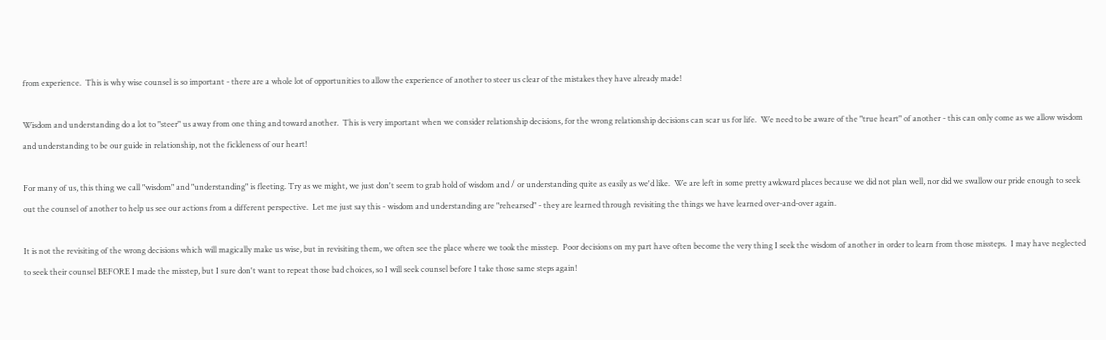from experience.  This is why wise counsel is so important - there are a whole lot of opportunities to allow the experience of another to steer us clear of the mistakes they have already made!

Wisdom and understanding do a lot to "steer" us away from one thing and toward another.  This is very important when we consider relationship decisions, for the wrong relationship decisions can scar us for life.  We need to be aware of the "true heart" of another - this can only come as we allow wisdom and understanding to be our guide in relationship, not the fickleness of our heart!

For many of us, this thing we call "wisdom" and "understanding" is fleeting. Try as we might, we just don't seem to grab hold of wisdom and / or understanding quite as easily as we'd like.  We are left in some pretty awkward places because we did not plan well, nor did we swallow our pride enough to seek out the counsel of another to help us see our actions from a different perspective.  Let me just say this - wisdom and understanding are "rehearsed" - they are learned through revisiting the things we have learned over-and-over again.

It is not the revisiting of the wrong decisions which will magically make us wise, but in revisiting them, we often see the place where we took the misstep.  Poor decisions on my part have often become the very thing I seek the wisdom of another in order to learn from those missteps.  I may have neglected to seek their counsel BEFORE I made the misstep, but I sure don't want to repeat those bad choices, so I will seek counsel before I take those same steps again!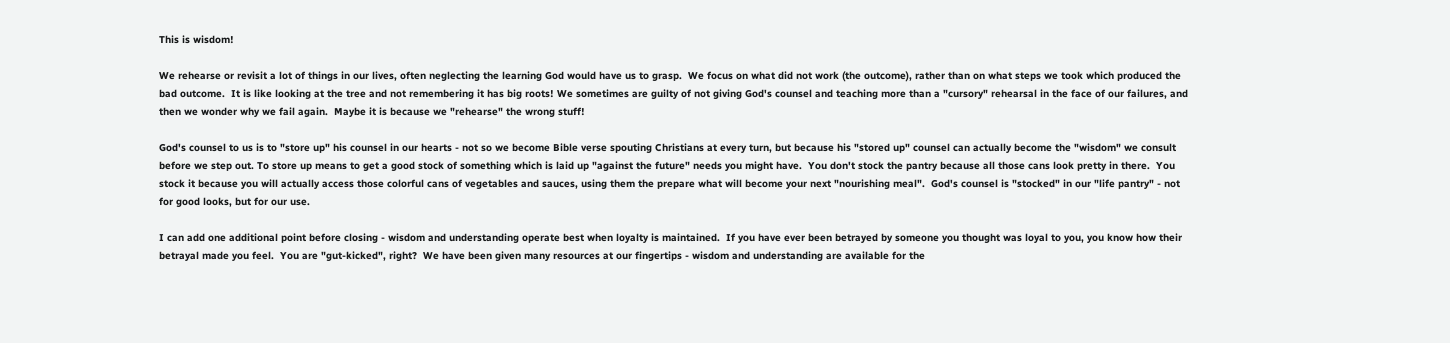This is wisdom!

We rehearse or revisit a lot of things in our lives, often neglecting the learning God would have us to grasp.  We focus on what did not work (the outcome), rather than on what steps we took which produced the bad outcome.  It is like looking at the tree and not remembering it has big roots! We sometimes are guilty of not giving God's counsel and teaching more than a "cursory" rehearsal in the face of our failures, and then we wonder why we fail again.  Maybe it is because we "rehearse" the wrong stuff!

God's counsel to us is to "store up" his counsel in our hearts - not so we become Bible verse spouting Christians at every turn, but because his "stored up" counsel can actually become the "wisdom" we consult before we step out. To store up means to get a good stock of something which is laid up "against the future" needs you might have.  You don't stock the pantry because all those cans look pretty in there.  You stock it because you will actually access those colorful cans of vegetables and sauces, using them the prepare what will become your next "nourishing meal".  God's counsel is "stocked" in our "life pantry" - not for good looks, but for our use.

I can add one additional point before closing - wisdom and understanding operate best when loyalty is maintained.  If you have ever been betrayed by someone you thought was loyal to you, you know how their betrayal made you feel.  You are "gut-kicked", right?  We have been given many resources at our fingertips - wisdom and understanding are available for the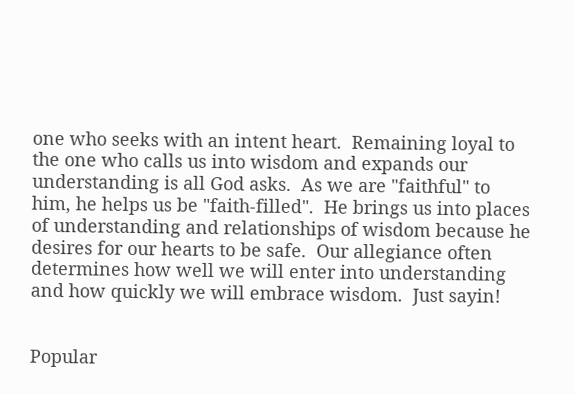one who seeks with an intent heart.  Remaining loyal to the one who calls us into wisdom and expands our understanding is all God asks.  As we are "faithful" to him, he helps us be "faith-filled".  He brings us into places of understanding and relationships of wisdom because he desires for our hearts to be safe.  Our allegiance often determines how well we will enter into understanding and how quickly we will embrace wisdom.  Just sayin!


Popular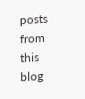posts from this blog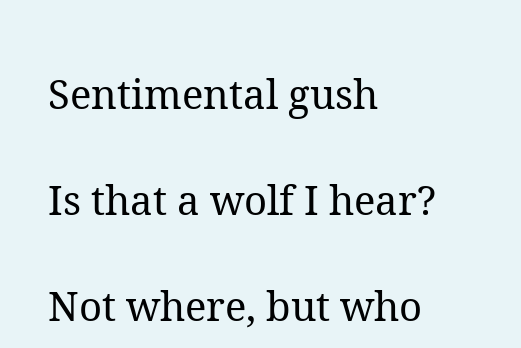Sentimental gush

Is that a wolf I hear?

Not where, but who